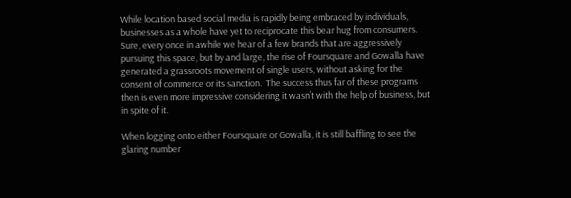While location based social media is rapidly being embraced by individuals, businesses as a whole have yet to reciprocate this bear hug from consumers. Sure, every once in awhile we hear of a few brands that are aggressively pursuing this space, but by and large, the rise of Foursquare and Gowalla have generated a grassroots movement of single users, without asking for the consent of commerce or its sanction.  The success thus far of these programs then is even more impressive considering it wasn’t with the help of business, but in spite of it.

When logging onto either Foursquare or Gowalla, it is still baffling to see the glaring number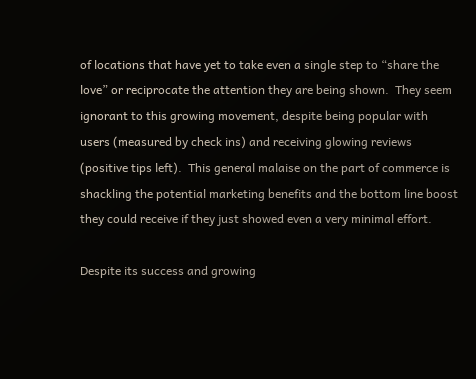of locations that have yet to take even a single step to “share the love” or reciprocate the attention they are being shown.  They seem ignorant to this growing movement, despite being popular with users (measured by check ins) and receiving glowing reviews (positive tips left).  This general malaise on the part of commerce is shackling the potential marketing benefits and the bottom line boost they could receive if they just showed even a very minimal effort.

Despite its success and growing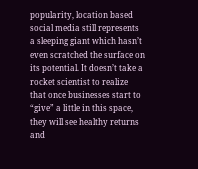popularity, location based social media still represents a sleeping giant which hasn’t even scratched the surface on its potential. It doesn’t take a rocket scientist to realize that once businesses start to “give” a little in this space, they will see healthy returns and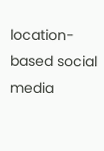location-based social media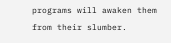programs will awaken them from their slumber.